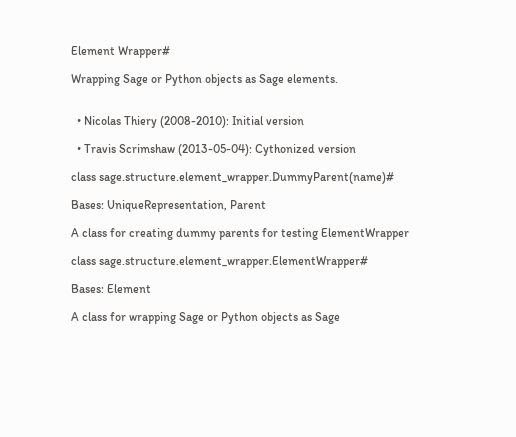Element Wrapper#

Wrapping Sage or Python objects as Sage elements.


  • Nicolas Thiery (2008-2010): Initial version

  • Travis Scrimshaw (2013-05-04): Cythonized version

class sage.structure.element_wrapper.DummyParent(name)#

Bases: UniqueRepresentation, Parent

A class for creating dummy parents for testing ElementWrapper

class sage.structure.element_wrapper.ElementWrapper#

Bases: Element

A class for wrapping Sage or Python objects as Sage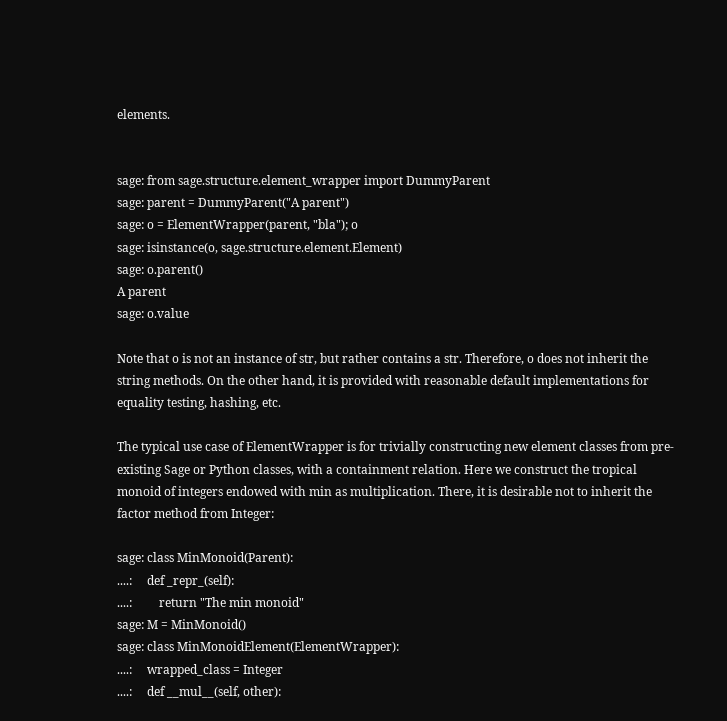elements.


sage: from sage.structure.element_wrapper import DummyParent
sage: parent = DummyParent("A parent")
sage: o = ElementWrapper(parent, "bla"); o
sage: isinstance(o, sage.structure.element.Element)
sage: o.parent()
A parent
sage: o.value

Note that o is not an instance of str, but rather contains a str. Therefore, o does not inherit the string methods. On the other hand, it is provided with reasonable default implementations for equality testing, hashing, etc.

The typical use case of ElementWrapper is for trivially constructing new element classes from pre-existing Sage or Python classes, with a containment relation. Here we construct the tropical monoid of integers endowed with min as multiplication. There, it is desirable not to inherit the factor method from Integer:

sage: class MinMonoid(Parent):
....:     def _repr_(self):
....:         return "The min monoid"
sage: M = MinMonoid()
sage: class MinMonoidElement(ElementWrapper):
....:     wrapped_class = Integer
....:     def __mul__(self, other):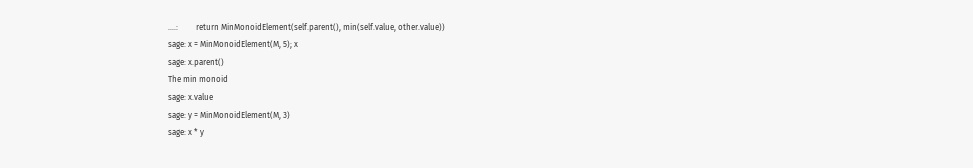....:         return MinMonoidElement(self.parent(), min(self.value, other.value))
sage: x = MinMonoidElement(M, 5); x
sage: x.parent()
The min monoid
sage: x.value
sage: y = MinMonoidElement(M, 3)
sage: x * y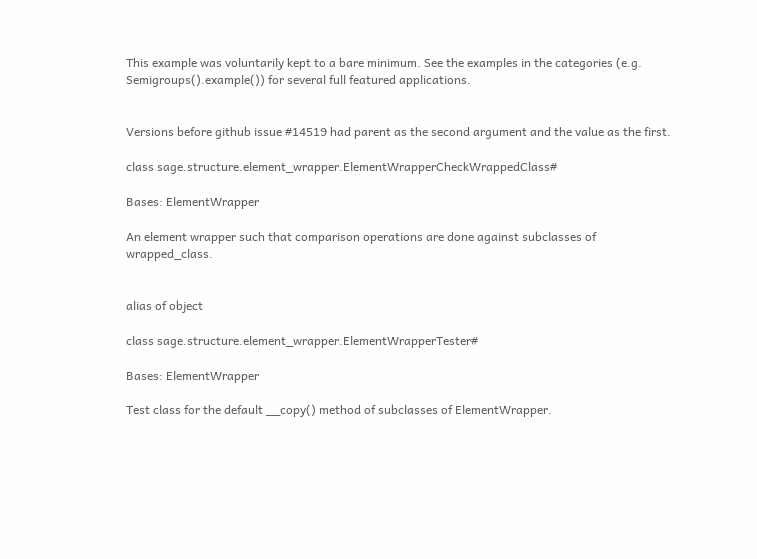This example was voluntarily kept to a bare minimum. See the examples in the categories (e.g. Semigroups().example()) for several full featured applications.


Versions before github issue #14519 had parent as the second argument and the value as the first.

class sage.structure.element_wrapper.ElementWrapperCheckWrappedClass#

Bases: ElementWrapper

An element wrapper such that comparison operations are done against subclasses of wrapped_class.


alias of object

class sage.structure.element_wrapper.ElementWrapperTester#

Bases: ElementWrapper

Test class for the default __copy() method of subclasses of ElementWrapper.